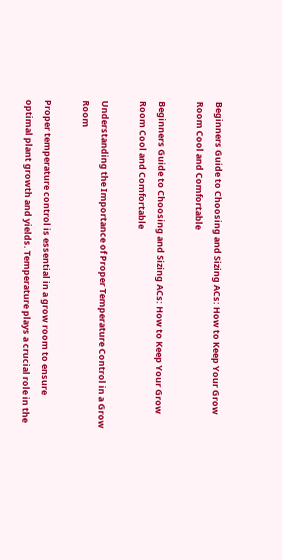Beginners Guide to Choosing and Sizing ACs: How to Keep Your Grow Room Cool and Comfortable

Beginners Guide to Choosing and Sizing ACs: How to Keep Your Grow Room Cool and Comfortable

Understanding the Importance of Proper Temperature Control in a Grow Room

Proper temperature control is essential in a grow room to ensure optimal plant growth and yields. Temperature plays a crucial role in the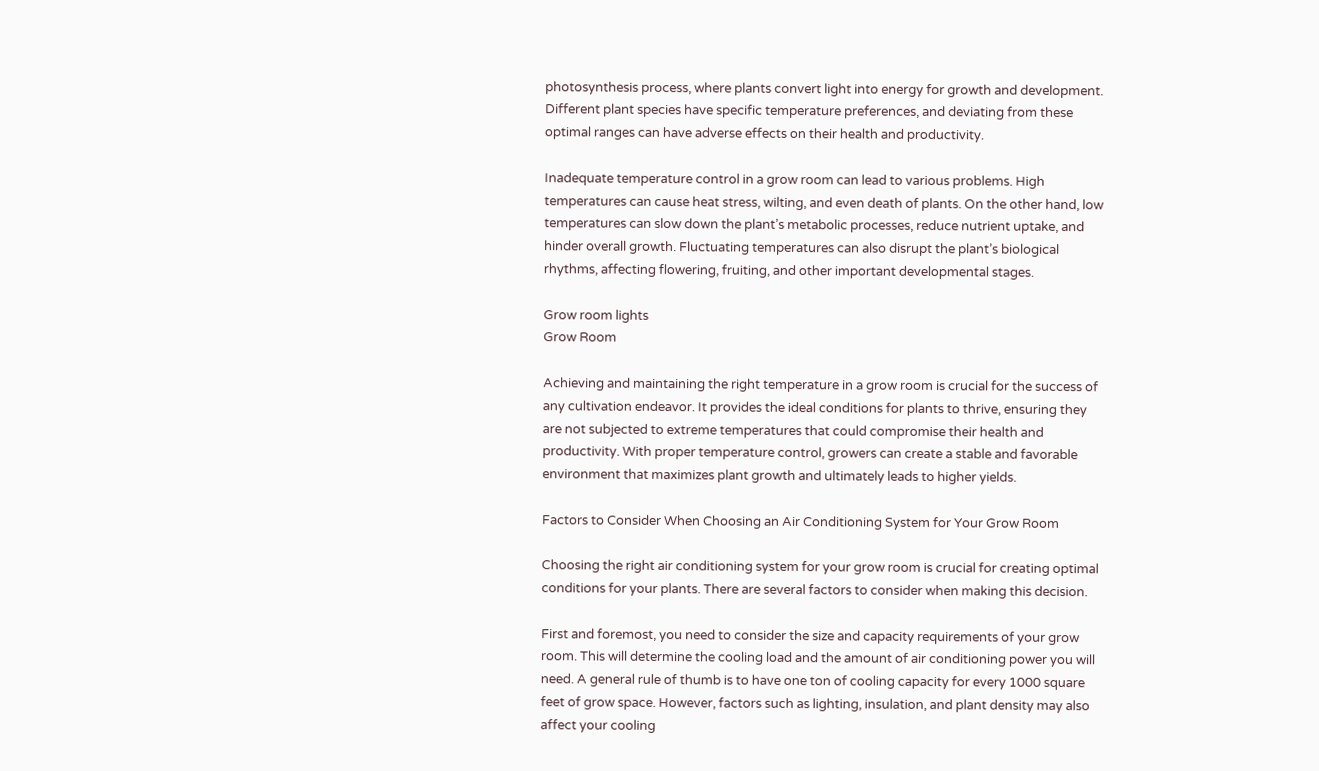photosynthesis process, where plants convert light into energy for growth and development. Different plant species have specific temperature preferences, and deviating from these optimal ranges can have adverse effects on their health and productivity.

Inadequate temperature control in a grow room can lead to various problems. High temperatures can cause heat stress, wilting, and even death of plants. On the other hand, low temperatures can slow down the plant’s metabolic processes, reduce nutrient uptake, and hinder overall growth. Fluctuating temperatures can also disrupt the plant’s biological rhythms, affecting flowering, fruiting, and other important developmental stages.

Grow room lights
Grow Room

Achieving and maintaining the right temperature in a grow room is crucial for the success of any cultivation endeavor. It provides the ideal conditions for plants to thrive, ensuring they are not subjected to extreme temperatures that could compromise their health and productivity. With proper temperature control, growers can create a stable and favorable environment that maximizes plant growth and ultimately leads to higher yields.

Factors to Consider When Choosing an Air Conditioning System for Your Grow Room

Choosing the right air conditioning system for your grow room is crucial for creating optimal conditions for your plants. There are several factors to consider when making this decision.

First and foremost, you need to consider the size and capacity requirements of your grow room. This will determine the cooling load and the amount of air conditioning power you will need. A general rule of thumb is to have one ton of cooling capacity for every 1000 square feet of grow space. However, factors such as lighting, insulation, and plant density may also affect your cooling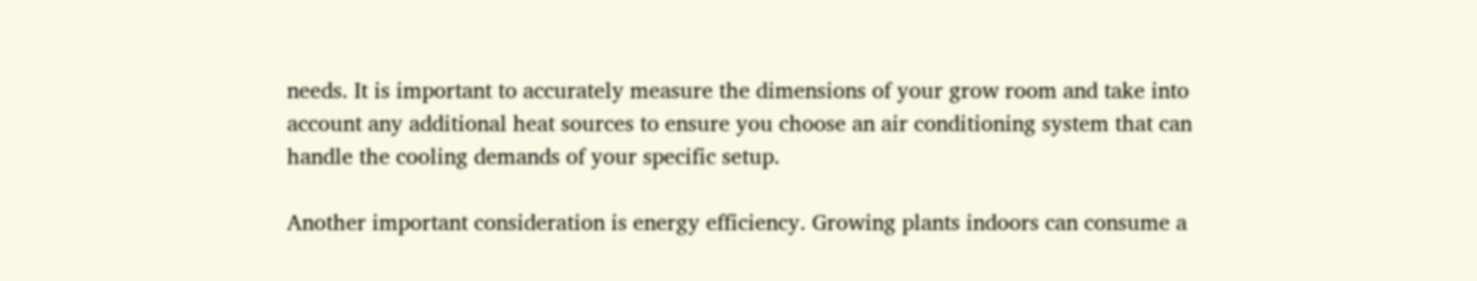needs. It is important to accurately measure the dimensions of your grow room and take into account any additional heat sources to ensure you choose an air conditioning system that can handle the cooling demands of your specific setup.

Another important consideration is energy efficiency. Growing plants indoors can consume a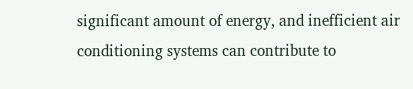significant amount of energy, and inefficient air conditioning systems can contribute to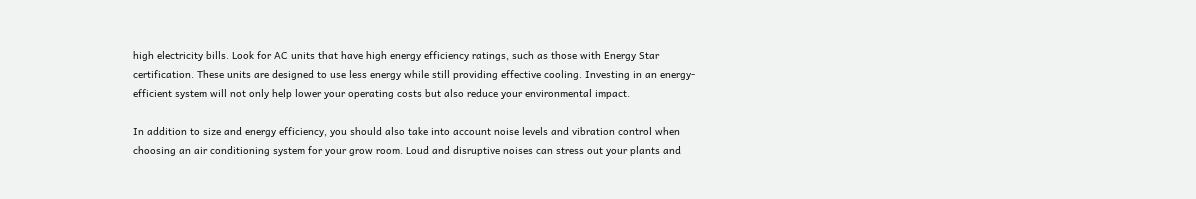high electricity bills. Look for AC units that have high energy efficiency ratings, such as those with Energy Star certification. These units are designed to use less energy while still providing effective cooling. Investing in an energy-efficient system will not only help lower your operating costs but also reduce your environmental impact.

In addition to size and energy efficiency, you should also take into account noise levels and vibration control when choosing an air conditioning system for your grow room. Loud and disruptive noises can stress out your plants and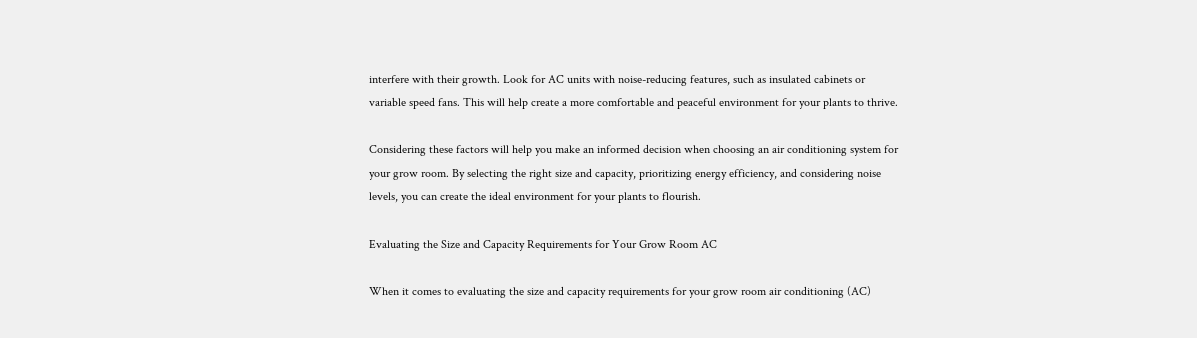interfere with their growth. Look for AC units with noise-reducing features, such as insulated cabinets or variable speed fans. This will help create a more comfortable and peaceful environment for your plants to thrive.

Considering these factors will help you make an informed decision when choosing an air conditioning system for your grow room. By selecting the right size and capacity, prioritizing energy efficiency, and considering noise levels, you can create the ideal environment for your plants to flourish.

Evaluating the Size and Capacity Requirements for Your Grow Room AC

When it comes to evaluating the size and capacity requirements for your grow room air conditioning (AC)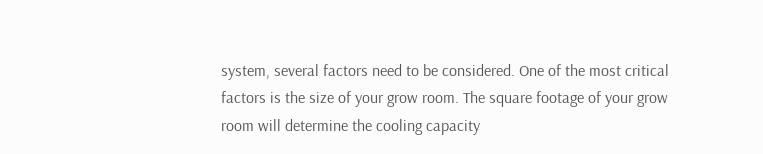system, several factors need to be considered. One of the most critical factors is the size of your grow room. The square footage of your grow room will determine the cooling capacity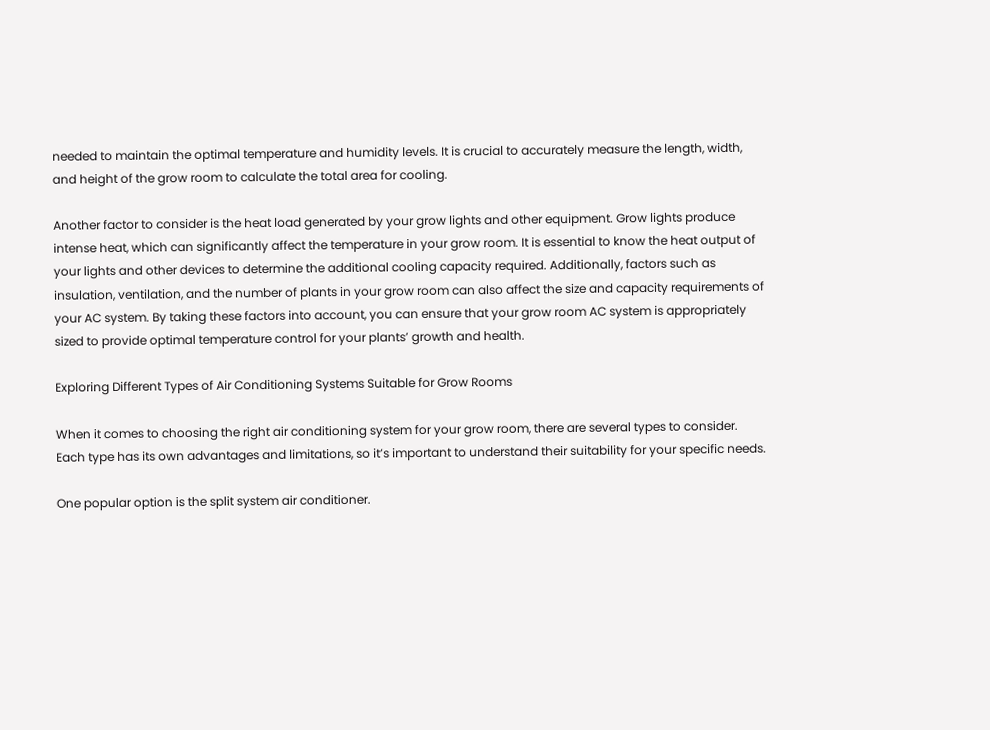needed to maintain the optimal temperature and humidity levels. It is crucial to accurately measure the length, width, and height of the grow room to calculate the total area for cooling.

Another factor to consider is the heat load generated by your grow lights and other equipment. Grow lights produce intense heat, which can significantly affect the temperature in your grow room. It is essential to know the heat output of your lights and other devices to determine the additional cooling capacity required. Additionally, factors such as insulation, ventilation, and the number of plants in your grow room can also affect the size and capacity requirements of your AC system. By taking these factors into account, you can ensure that your grow room AC system is appropriately sized to provide optimal temperature control for your plants’ growth and health.

Exploring Different Types of Air Conditioning Systems Suitable for Grow Rooms

When it comes to choosing the right air conditioning system for your grow room, there are several types to consider. Each type has its own advantages and limitations, so it’s important to understand their suitability for your specific needs.

One popular option is the split system air conditioner.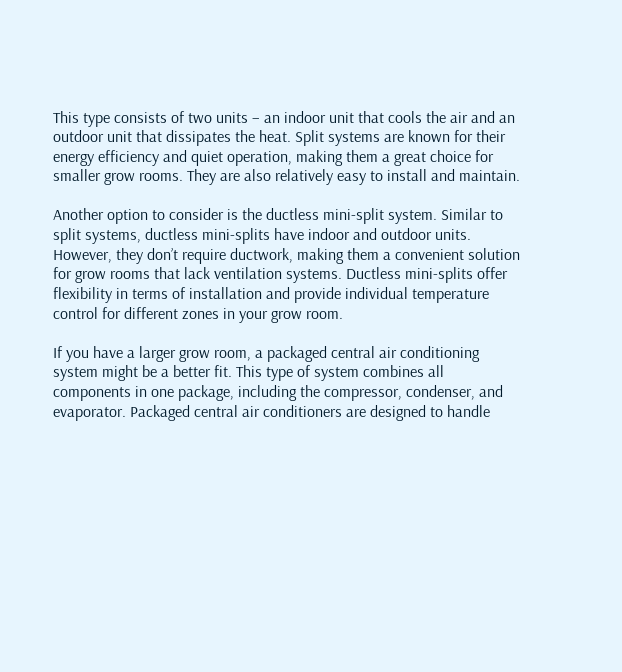This type consists of two units – an indoor unit that cools the air and an outdoor unit that dissipates the heat. Split systems are known for their energy efficiency and quiet operation, making them a great choice for smaller grow rooms. They are also relatively easy to install and maintain.

Another option to consider is the ductless mini-split system. Similar to split systems, ductless mini-splits have indoor and outdoor units. However, they don’t require ductwork, making them a convenient solution for grow rooms that lack ventilation systems. Ductless mini-splits offer flexibility in terms of installation and provide individual temperature control for different zones in your grow room.

If you have a larger grow room, a packaged central air conditioning system might be a better fit. This type of system combines all components in one package, including the compressor, condenser, and evaporator. Packaged central air conditioners are designed to handle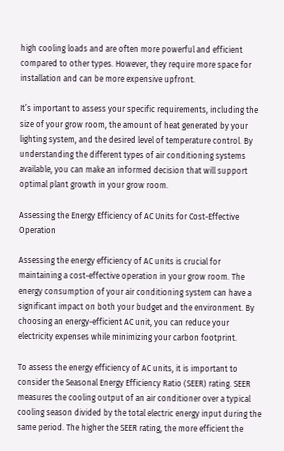high cooling loads and are often more powerful and efficient compared to other types. However, they require more space for installation and can be more expensive upfront.

It’s important to assess your specific requirements, including the size of your grow room, the amount of heat generated by your lighting system, and the desired level of temperature control. By understanding the different types of air conditioning systems available, you can make an informed decision that will support optimal plant growth in your grow room.

Assessing the Energy Efficiency of AC Units for Cost-Effective Operation

Assessing the energy efficiency of AC units is crucial for maintaining a cost-effective operation in your grow room. The energy consumption of your air conditioning system can have a significant impact on both your budget and the environment. By choosing an energy-efficient AC unit, you can reduce your electricity expenses while minimizing your carbon footprint.

To assess the energy efficiency of AC units, it is important to consider the Seasonal Energy Efficiency Ratio (SEER) rating. SEER measures the cooling output of an air conditioner over a typical cooling season divided by the total electric energy input during the same period. The higher the SEER rating, the more efficient the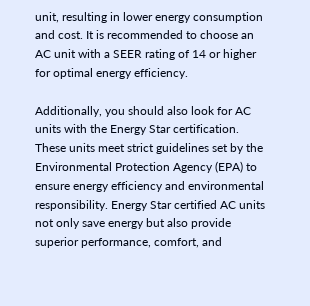unit, resulting in lower energy consumption and cost. It is recommended to choose an AC unit with a SEER rating of 14 or higher for optimal energy efficiency.

Additionally, you should also look for AC units with the Energy Star certification. These units meet strict guidelines set by the Environmental Protection Agency (EPA) to ensure energy efficiency and environmental responsibility. Energy Star certified AC units not only save energy but also provide superior performance, comfort, and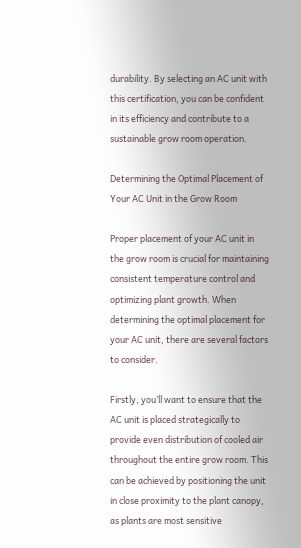durability. By selecting an AC unit with this certification, you can be confident in its efficiency and contribute to a sustainable grow room operation.

Determining the Optimal Placement of Your AC Unit in the Grow Room

Proper placement of your AC unit in the grow room is crucial for maintaining consistent temperature control and optimizing plant growth. When determining the optimal placement for your AC unit, there are several factors to consider.

Firstly, you’ll want to ensure that the AC unit is placed strategically to provide even distribution of cooled air throughout the entire grow room. This can be achieved by positioning the unit in close proximity to the plant canopy, as plants are most sensitive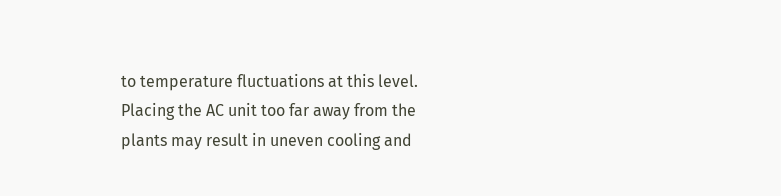to temperature fluctuations at this level. Placing the AC unit too far away from the plants may result in uneven cooling and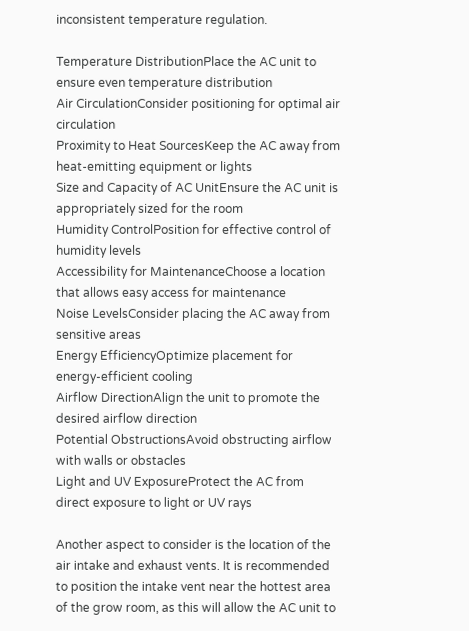inconsistent temperature regulation.

Temperature DistributionPlace the AC unit to ensure even temperature distribution
Air CirculationConsider positioning for optimal air circulation
Proximity to Heat SourcesKeep the AC away from heat-emitting equipment or lights
Size and Capacity of AC UnitEnsure the AC unit is appropriately sized for the room
Humidity ControlPosition for effective control of humidity levels
Accessibility for MaintenanceChoose a location that allows easy access for maintenance
Noise LevelsConsider placing the AC away from sensitive areas
Energy EfficiencyOptimize placement for energy-efficient cooling
Airflow DirectionAlign the unit to promote the desired airflow direction
Potential ObstructionsAvoid obstructing airflow with walls or obstacles
Light and UV ExposureProtect the AC from direct exposure to light or UV rays

Another aspect to consider is the location of the air intake and exhaust vents. It is recommended to position the intake vent near the hottest area of the grow room, as this will allow the AC unit to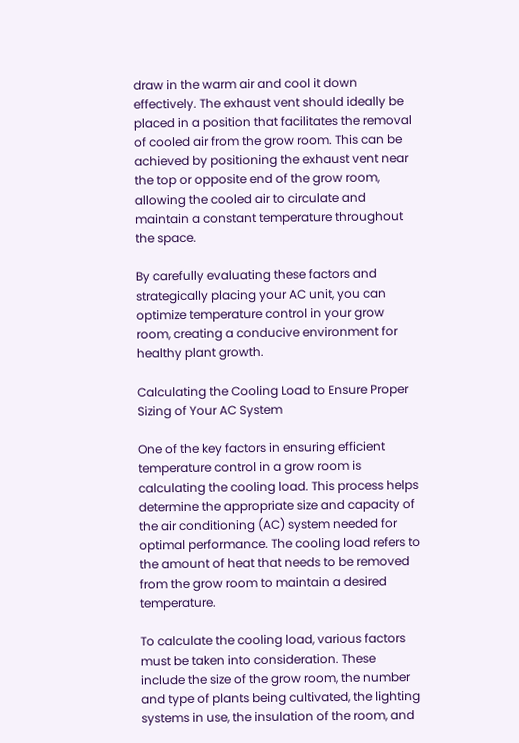draw in the warm air and cool it down effectively. The exhaust vent should ideally be placed in a position that facilitates the removal of cooled air from the grow room. This can be achieved by positioning the exhaust vent near the top or opposite end of the grow room, allowing the cooled air to circulate and maintain a constant temperature throughout the space.

By carefully evaluating these factors and strategically placing your AC unit, you can optimize temperature control in your grow room, creating a conducive environment for healthy plant growth.

Calculating the Cooling Load to Ensure Proper Sizing of Your AC System

One of the key factors in ensuring efficient temperature control in a grow room is calculating the cooling load. This process helps determine the appropriate size and capacity of the air conditioning (AC) system needed for optimal performance. The cooling load refers to the amount of heat that needs to be removed from the grow room to maintain a desired temperature.

To calculate the cooling load, various factors must be taken into consideration. These include the size of the grow room, the number and type of plants being cultivated, the lighting systems in use, the insulation of the room, and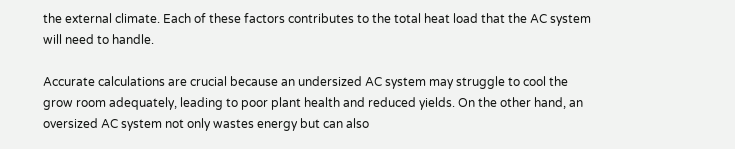the external climate. Each of these factors contributes to the total heat load that the AC system will need to handle.

Accurate calculations are crucial because an undersized AC system may struggle to cool the grow room adequately, leading to poor plant health and reduced yields. On the other hand, an oversized AC system not only wastes energy but can also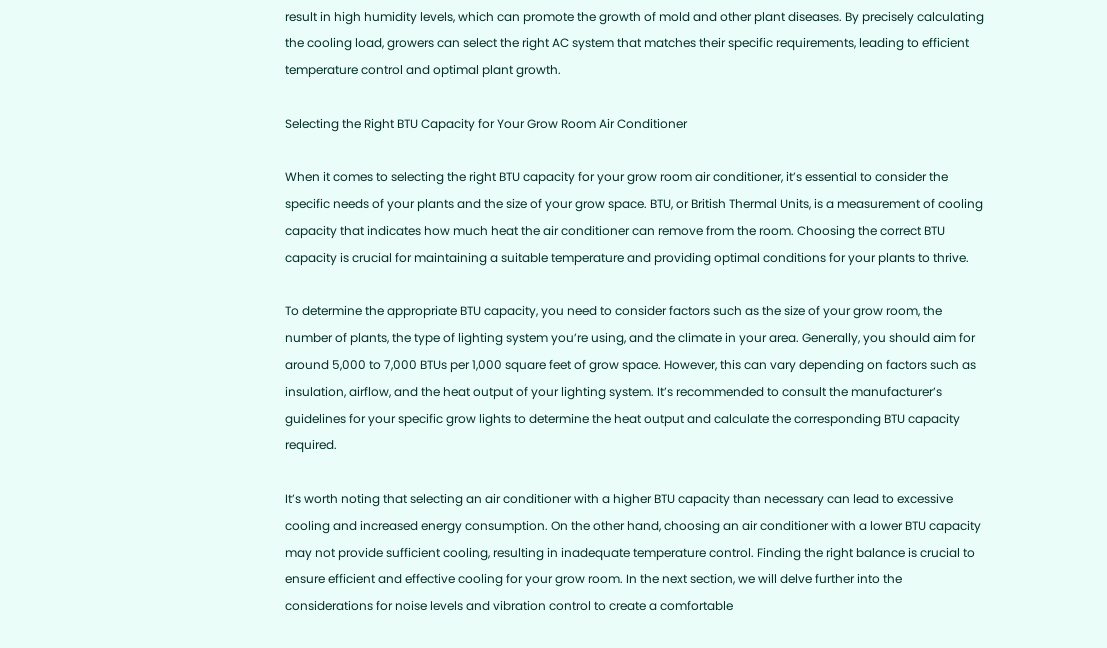result in high humidity levels, which can promote the growth of mold and other plant diseases. By precisely calculating the cooling load, growers can select the right AC system that matches their specific requirements, leading to efficient temperature control and optimal plant growth.

Selecting the Right BTU Capacity for Your Grow Room Air Conditioner

When it comes to selecting the right BTU capacity for your grow room air conditioner, it’s essential to consider the specific needs of your plants and the size of your grow space. BTU, or British Thermal Units, is a measurement of cooling capacity that indicates how much heat the air conditioner can remove from the room. Choosing the correct BTU capacity is crucial for maintaining a suitable temperature and providing optimal conditions for your plants to thrive.

To determine the appropriate BTU capacity, you need to consider factors such as the size of your grow room, the number of plants, the type of lighting system you’re using, and the climate in your area. Generally, you should aim for around 5,000 to 7,000 BTUs per 1,000 square feet of grow space. However, this can vary depending on factors such as insulation, airflow, and the heat output of your lighting system. It’s recommended to consult the manufacturer’s guidelines for your specific grow lights to determine the heat output and calculate the corresponding BTU capacity required.

It’s worth noting that selecting an air conditioner with a higher BTU capacity than necessary can lead to excessive cooling and increased energy consumption. On the other hand, choosing an air conditioner with a lower BTU capacity may not provide sufficient cooling, resulting in inadequate temperature control. Finding the right balance is crucial to ensure efficient and effective cooling for your grow room. In the next section, we will delve further into the considerations for noise levels and vibration control to create a comfortable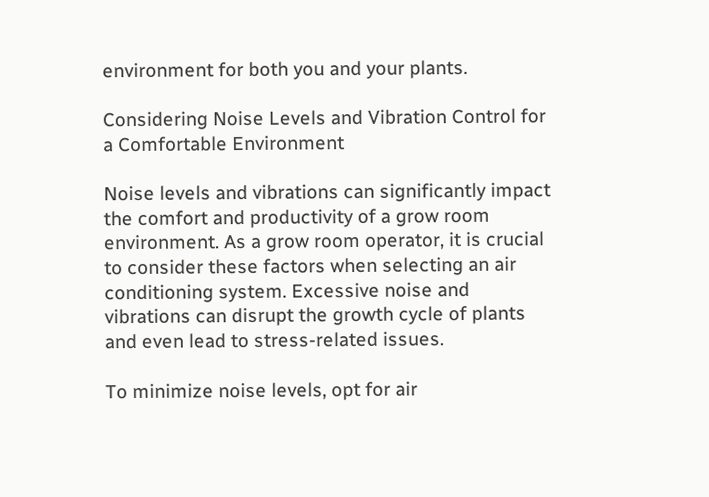environment for both you and your plants.

Considering Noise Levels and Vibration Control for a Comfortable Environment

Noise levels and vibrations can significantly impact the comfort and productivity of a grow room environment. As a grow room operator, it is crucial to consider these factors when selecting an air conditioning system. Excessive noise and vibrations can disrupt the growth cycle of plants and even lead to stress-related issues.

To minimize noise levels, opt for air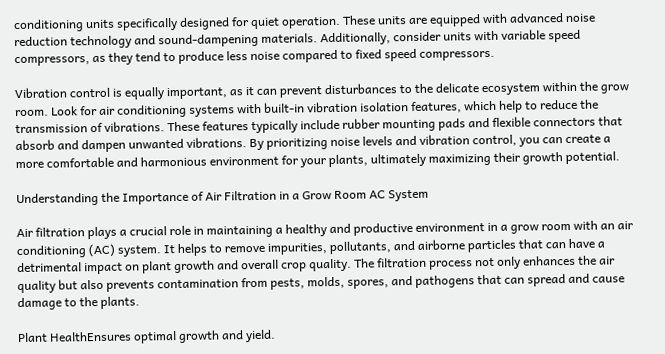conditioning units specifically designed for quiet operation. These units are equipped with advanced noise reduction technology and sound-dampening materials. Additionally, consider units with variable speed compressors, as they tend to produce less noise compared to fixed speed compressors.

Vibration control is equally important, as it can prevent disturbances to the delicate ecosystem within the grow room. Look for air conditioning systems with built-in vibration isolation features, which help to reduce the transmission of vibrations. These features typically include rubber mounting pads and flexible connectors that absorb and dampen unwanted vibrations. By prioritizing noise levels and vibration control, you can create a more comfortable and harmonious environment for your plants, ultimately maximizing their growth potential.

Understanding the Importance of Air Filtration in a Grow Room AC System

Air filtration plays a crucial role in maintaining a healthy and productive environment in a grow room with an air conditioning (AC) system. It helps to remove impurities, pollutants, and airborne particles that can have a detrimental impact on plant growth and overall crop quality. The filtration process not only enhances the air quality but also prevents contamination from pests, molds, spores, and pathogens that can spread and cause damage to the plants.

Plant HealthEnsures optimal growth and yield.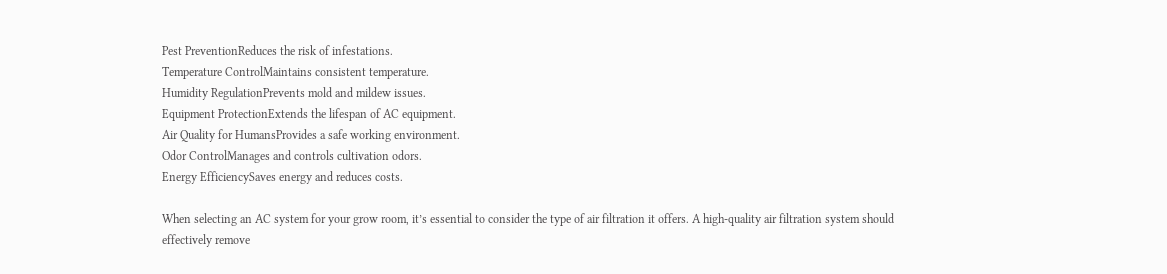Pest PreventionReduces the risk of infestations.
Temperature ControlMaintains consistent temperature.
Humidity RegulationPrevents mold and mildew issues.
Equipment ProtectionExtends the lifespan of AC equipment.
Air Quality for HumansProvides a safe working environment.
Odor ControlManages and controls cultivation odors.
Energy EfficiencySaves energy and reduces costs.

When selecting an AC system for your grow room, it’s essential to consider the type of air filtration it offers. A high-quality air filtration system should effectively remove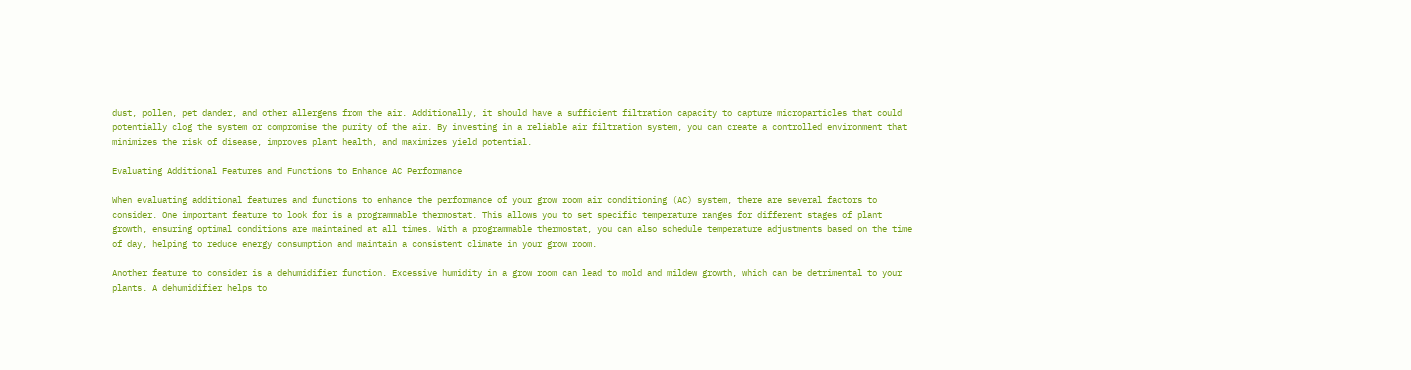dust, pollen, pet dander, and other allergens from the air. Additionally, it should have a sufficient filtration capacity to capture microparticles that could potentially clog the system or compromise the purity of the air. By investing in a reliable air filtration system, you can create a controlled environment that minimizes the risk of disease, improves plant health, and maximizes yield potential.

Evaluating Additional Features and Functions to Enhance AC Performance

When evaluating additional features and functions to enhance the performance of your grow room air conditioning (AC) system, there are several factors to consider. One important feature to look for is a programmable thermostat. This allows you to set specific temperature ranges for different stages of plant growth, ensuring optimal conditions are maintained at all times. With a programmable thermostat, you can also schedule temperature adjustments based on the time of day, helping to reduce energy consumption and maintain a consistent climate in your grow room.

Another feature to consider is a dehumidifier function. Excessive humidity in a grow room can lead to mold and mildew growth, which can be detrimental to your plants. A dehumidifier helps to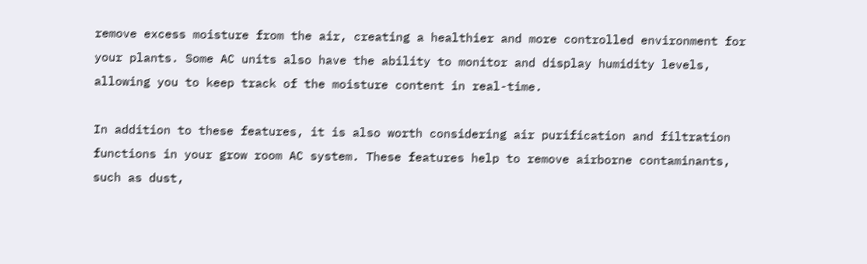remove excess moisture from the air, creating a healthier and more controlled environment for your plants. Some AC units also have the ability to monitor and display humidity levels, allowing you to keep track of the moisture content in real-time.

In addition to these features, it is also worth considering air purification and filtration functions in your grow room AC system. These features help to remove airborne contaminants, such as dust,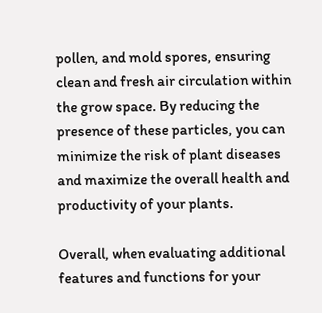pollen, and mold spores, ensuring clean and fresh air circulation within the grow space. By reducing the presence of these particles, you can minimize the risk of plant diseases and maximize the overall health and productivity of your plants.

Overall, when evaluating additional features and functions for your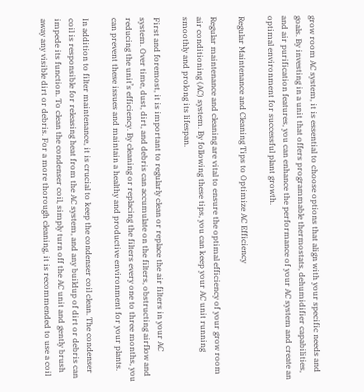grow room AC system, it is essential to choose options that align with your specific needs and goals. By investing in a unit that offers programmable thermostats, dehumidifier capabilities, and air purification features, you can enhance the performance of your AC system and create an optimal environment for successful plant growth.

Regular Maintenance and Cleaning Tips to Optimize AC Efficiency

Regular maintenance and cleaning are vital to ensure the optimal efficiency of your grow room air conditioning (AC) system. By following these tips, you can keep your AC unit running smoothly and prolong its lifespan.

First and foremost, it is important to regularly clean or replace the air filters in your AC system. Over time, dust, dirt, and debris can accumulate on the filters, obstructing airflow and reducing the unit’s efficiency. By cleaning or replacing the filters every one to three months, you can prevent these issues and maintain a healthy and productive environment for your plants.

In addition to filter maintenance, it is crucial to keep the condenser coil clean. The condenser coil is responsible for releasing heat from the AC system, and any buildup of dirt or debris can impede its function. To clean the condenser coil, simply turn off the AC unit and gently brush away any visible dirt or debris. For a more thorough cleaning, it is recommended to use a coil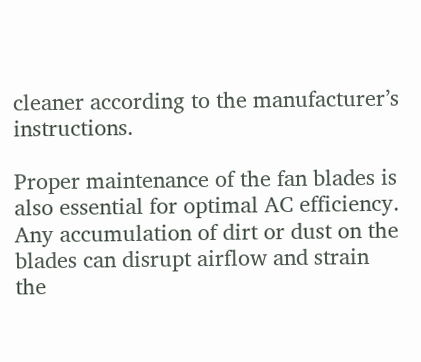cleaner according to the manufacturer’s instructions.

Proper maintenance of the fan blades is also essential for optimal AC efficiency. Any accumulation of dirt or dust on the blades can disrupt airflow and strain the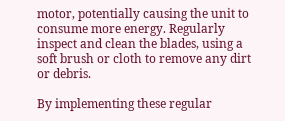motor, potentially causing the unit to consume more energy. Regularly inspect and clean the blades, using a soft brush or cloth to remove any dirt or debris.

By implementing these regular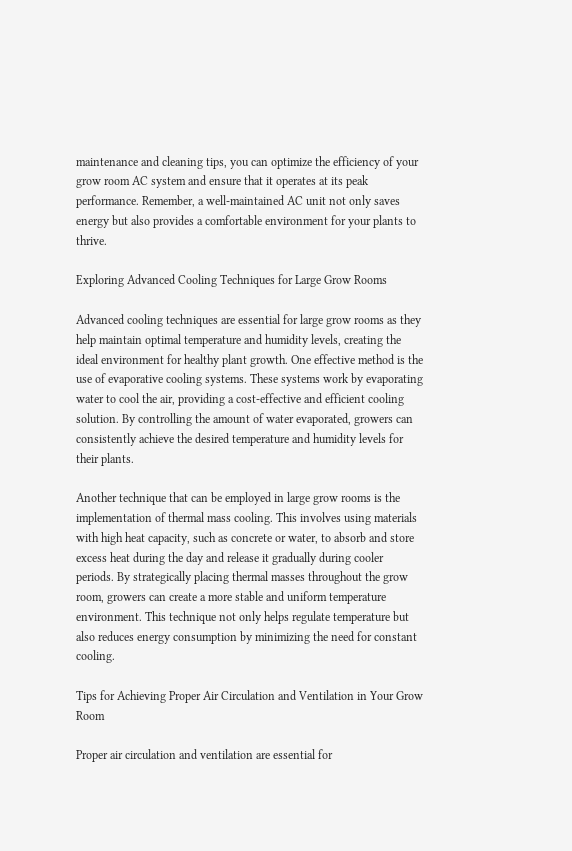maintenance and cleaning tips, you can optimize the efficiency of your grow room AC system and ensure that it operates at its peak performance. Remember, a well-maintained AC unit not only saves energy but also provides a comfortable environment for your plants to thrive.

Exploring Advanced Cooling Techniques for Large Grow Rooms

Advanced cooling techniques are essential for large grow rooms as they help maintain optimal temperature and humidity levels, creating the ideal environment for healthy plant growth. One effective method is the use of evaporative cooling systems. These systems work by evaporating water to cool the air, providing a cost-effective and efficient cooling solution. By controlling the amount of water evaporated, growers can consistently achieve the desired temperature and humidity levels for their plants.

Another technique that can be employed in large grow rooms is the implementation of thermal mass cooling. This involves using materials with high heat capacity, such as concrete or water, to absorb and store excess heat during the day and release it gradually during cooler periods. By strategically placing thermal masses throughout the grow room, growers can create a more stable and uniform temperature environment. This technique not only helps regulate temperature but also reduces energy consumption by minimizing the need for constant cooling.

Tips for Achieving Proper Air Circulation and Ventilation in Your Grow Room

Proper air circulation and ventilation are essential for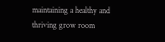maintaining a healthy and thriving grow room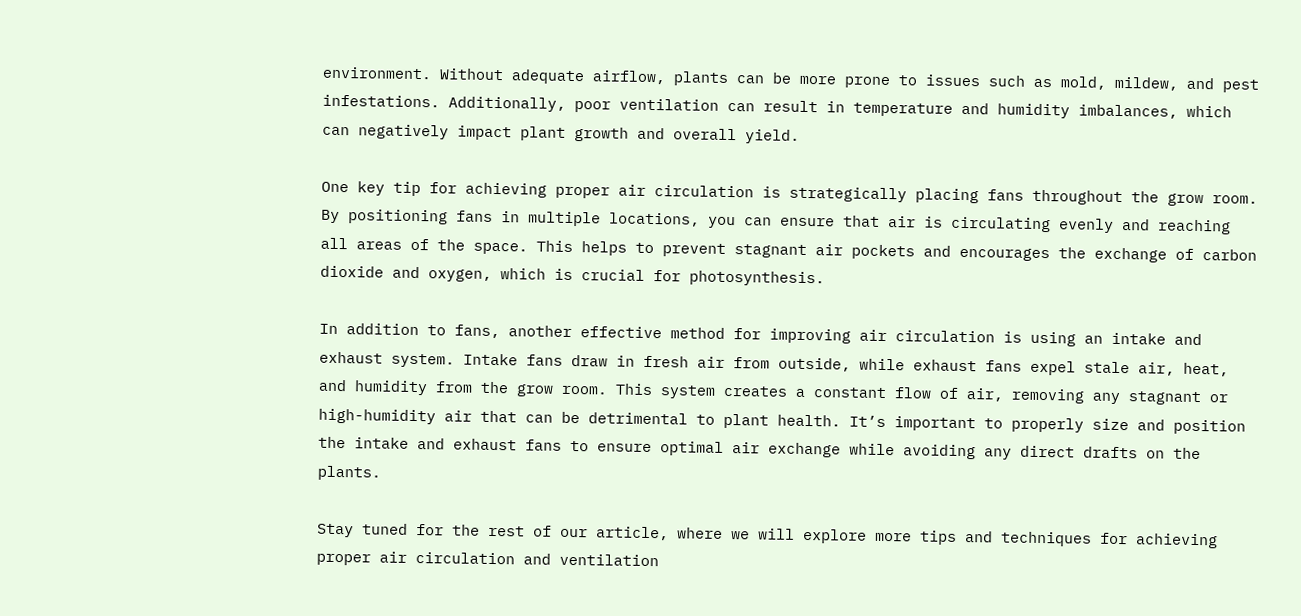environment. Without adequate airflow, plants can be more prone to issues such as mold, mildew, and pest infestations. Additionally, poor ventilation can result in temperature and humidity imbalances, which can negatively impact plant growth and overall yield.

One key tip for achieving proper air circulation is strategically placing fans throughout the grow room. By positioning fans in multiple locations, you can ensure that air is circulating evenly and reaching all areas of the space. This helps to prevent stagnant air pockets and encourages the exchange of carbon dioxide and oxygen, which is crucial for photosynthesis.

In addition to fans, another effective method for improving air circulation is using an intake and exhaust system. Intake fans draw in fresh air from outside, while exhaust fans expel stale air, heat, and humidity from the grow room. This system creates a constant flow of air, removing any stagnant or high-humidity air that can be detrimental to plant health. It’s important to properly size and position the intake and exhaust fans to ensure optimal air exchange while avoiding any direct drafts on the plants.

Stay tuned for the rest of our article, where we will explore more tips and techniques for achieving proper air circulation and ventilation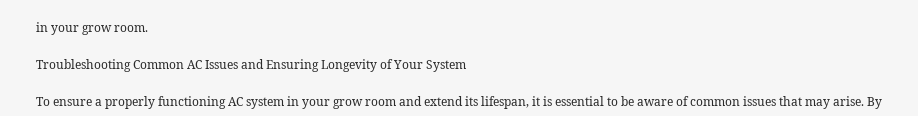in your grow room.

Troubleshooting Common AC Issues and Ensuring Longevity of Your System

To ensure a properly functioning AC system in your grow room and extend its lifespan, it is essential to be aware of common issues that may arise. By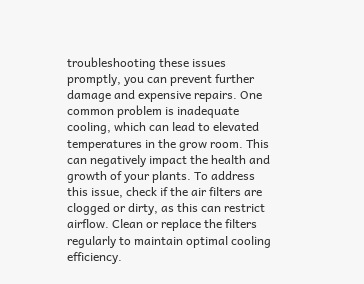troubleshooting these issues promptly, you can prevent further damage and expensive repairs. One common problem is inadequate cooling, which can lead to elevated temperatures in the grow room. This can negatively impact the health and growth of your plants. To address this issue, check if the air filters are clogged or dirty, as this can restrict airflow. Clean or replace the filters regularly to maintain optimal cooling efficiency.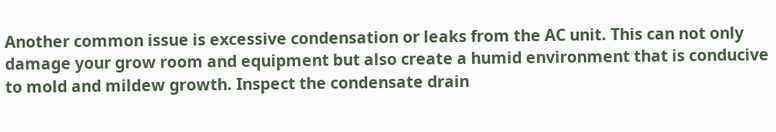Another common issue is excessive condensation or leaks from the AC unit. This can not only damage your grow room and equipment but also create a humid environment that is conducive to mold and mildew growth. Inspect the condensate drain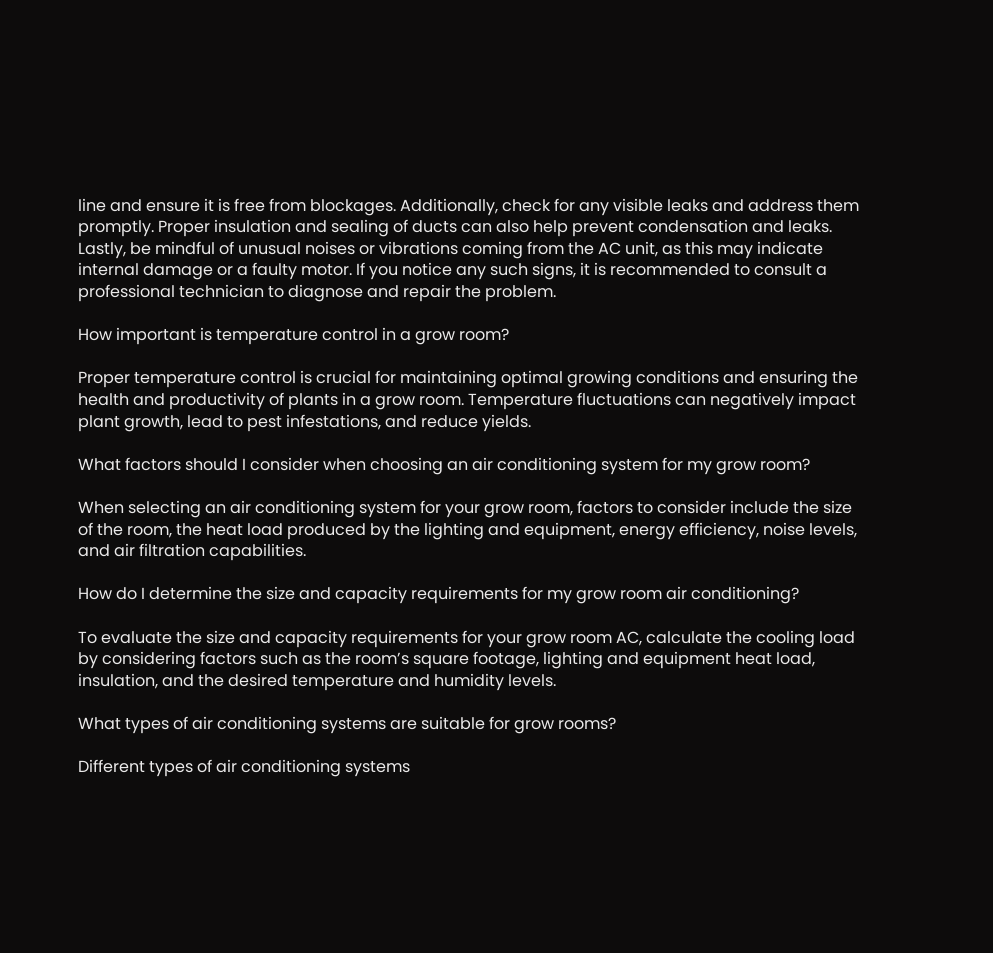line and ensure it is free from blockages. Additionally, check for any visible leaks and address them promptly. Proper insulation and sealing of ducts can also help prevent condensation and leaks. Lastly, be mindful of unusual noises or vibrations coming from the AC unit, as this may indicate internal damage or a faulty motor. If you notice any such signs, it is recommended to consult a professional technician to diagnose and repair the problem.

How important is temperature control in a grow room?

Proper temperature control is crucial for maintaining optimal growing conditions and ensuring the health and productivity of plants in a grow room. Temperature fluctuations can negatively impact plant growth, lead to pest infestations, and reduce yields.

What factors should I consider when choosing an air conditioning system for my grow room?

When selecting an air conditioning system for your grow room, factors to consider include the size of the room, the heat load produced by the lighting and equipment, energy efficiency, noise levels, and air filtration capabilities.

How do I determine the size and capacity requirements for my grow room air conditioning?

To evaluate the size and capacity requirements for your grow room AC, calculate the cooling load by considering factors such as the room’s square footage, lighting and equipment heat load, insulation, and the desired temperature and humidity levels.

What types of air conditioning systems are suitable for grow rooms?

Different types of air conditioning systems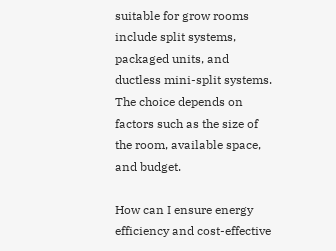suitable for grow rooms include split systems, packaged units, and ductless mini-split systems. The choice depends on factors such as the size of the room, available space, and budget.

How can I ensure energy efficiency and cost-effective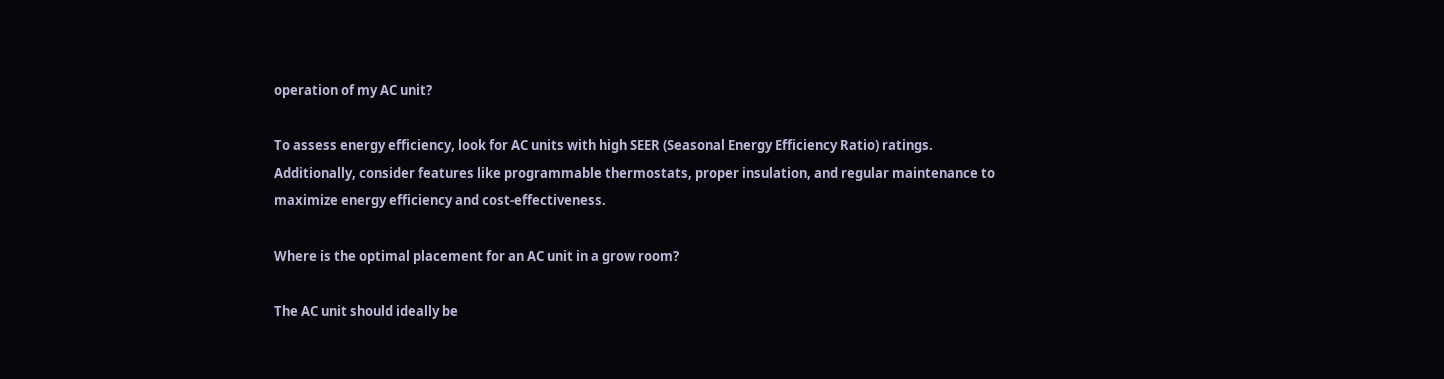operation of my AC unit?

To assess energy efficiency, look for AC units with high SEER (Seasonal Energy Efficiency Ratio) ratings. Additionally, consider features like programmable thermostats, proper insulation, and regular maintenance to maximize energy efficiency and cost-effectiveness.

Where is the optimal placement for an AC unit in a grow room?

The AC unit should ideally be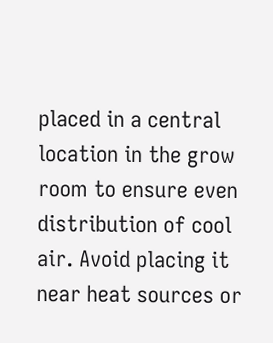placed in a central location in the grow room to ensure even distribution of cool air. Avoid placing it near heat sources or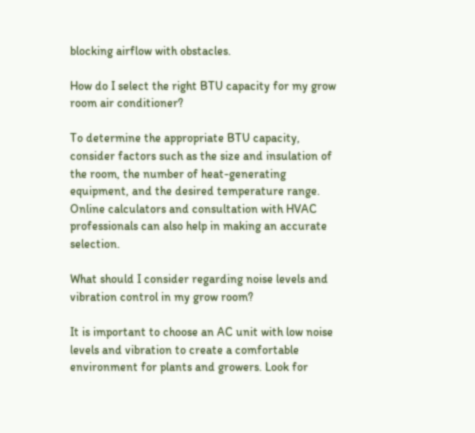blocking airflow with obstacles.

How do I select the right BTU capacity for my grow room air conditioner?

To determine the appropriate BTU capacity, consider factors such as the size and insulation of the room, the number of heat-generating equipment, and the desired temperature range. Online calculators and consultation with HVAC professionals can also help in making an accurate selection.

What should I consider regarding noise levels and vibration control in my grow room?

It is important to choose an AC unit with low noise levels and vibration to create a comfortable environment for plants and growers. Look for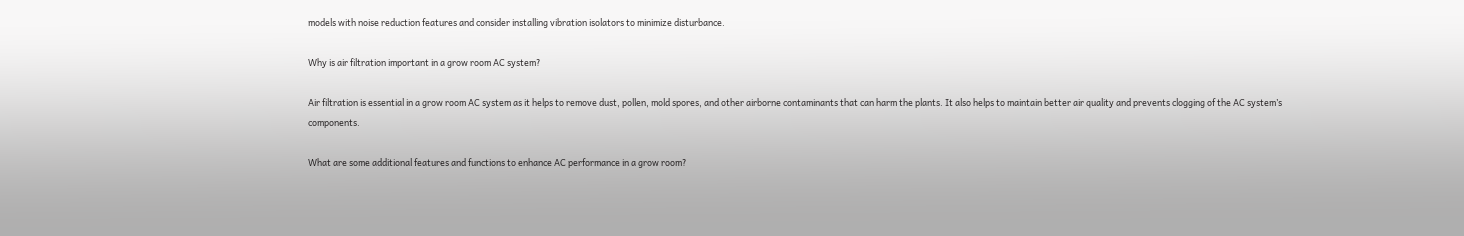models with noise reduction features and consider installing vibration isolators to minimize disturbance.

Why is air filtration important in a grow room AC system?

Air filtration is essential in a grow room AC system as it helps to remove dust, pollen, mold spores, and other airborne contaminants that can harm the plants. It also helps to maintain better air quality and prevents clogging of the AC system’s components.

What are some additional features and functions to enhance AC performance in a grow room?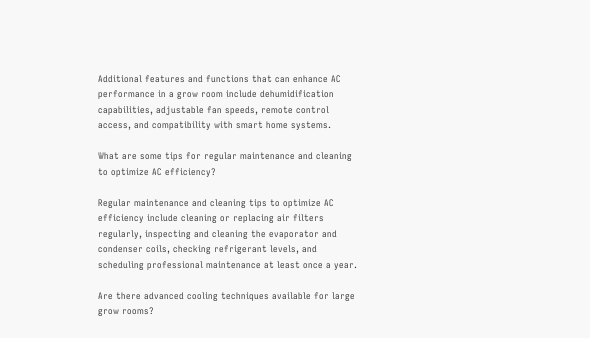Additional features and functions that can enhance AC performance in a grow room include dehumidification capabilities, adjustable fan speeds, remote control access, and compatibility with smart home systems.

What are some tips for regular maintenance and cleaning to optimize AC efficiency?

Regular maintenance and cleaning tips to optimize AC efficiency include cleaning or replacing air filters regularly, inspecting and cleaning the evaporator and condenser coils, checking refrigerant levels, and scheduling professional maintenance at least once a year.

Are there advanced cooling techniques available for large grow rooms?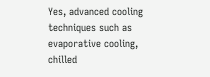Yes, advanced cooling techniques such as evaporative cooling, chilled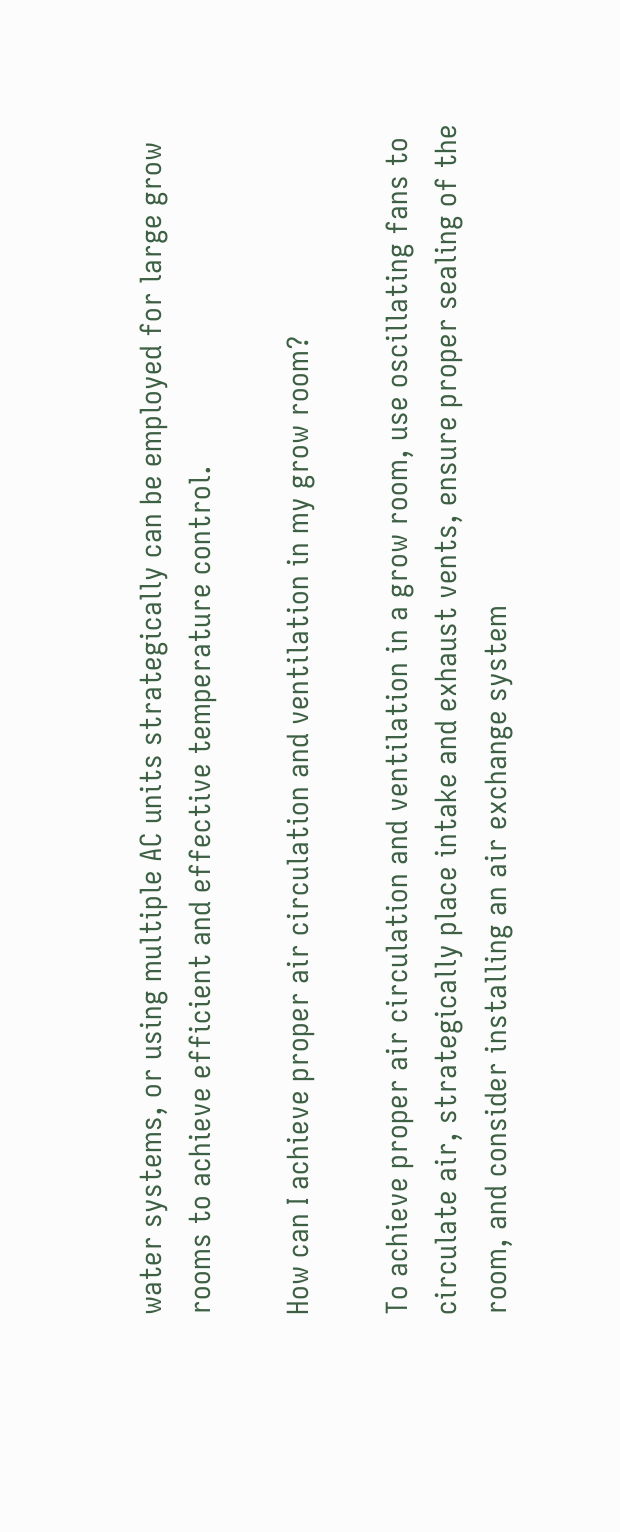water systems, or using multiple AC units strategically can be employed for large grow rooms to achieve efficient and effective temperature control.

How can I achieve proper air circulation and ventilation in my grow room?

To achieve proper air circulation and ventilation in a grow room, use oscillating fans to circulate air, strategically place intake and exhaust vents, ensure proper sealing of the room, and consider installing an air exchange system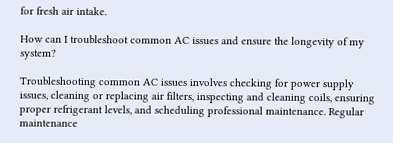for fresh air intake.

How can I troubleshoot common AC issues and ensure the longevity of my system?

Troubleshooting common AC issues involves checking for power supply issues, cleaning or replacing air filters, inspecting and cleaning coils, ensuring proper refrigerant levels, and scheduling professional maintenance. Regular maintenance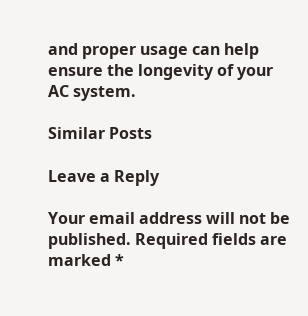and proper usage can help ensure the longevity of your AC system.

Similar Posts

Leave a Reply

Your email address will not be published. Required fields are marked *